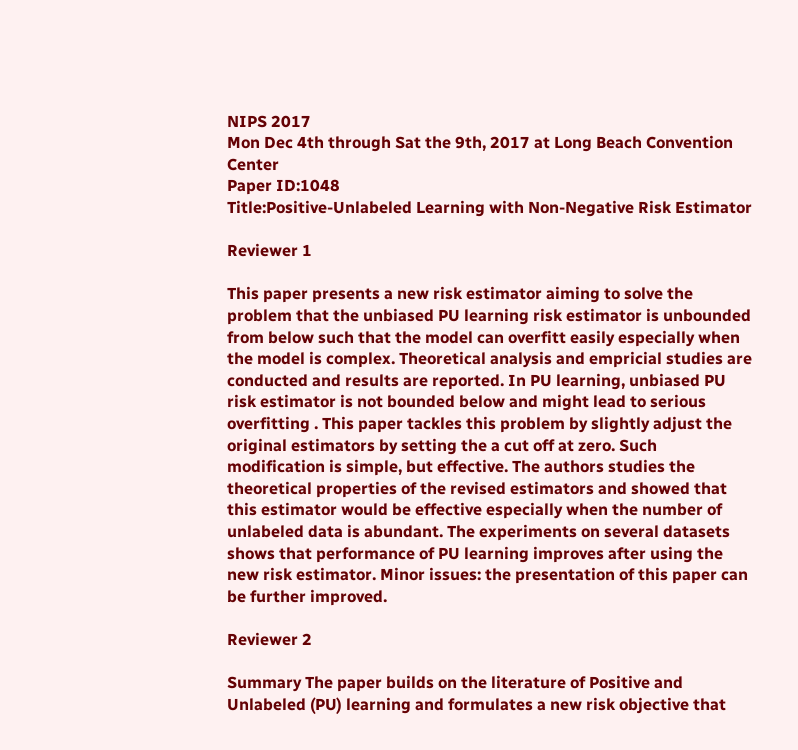NIPS 2017
Mon Dec 4th through Sat the 9th, 2017 at Long Beach Convention Center
Paper ID:1048
Title:Positive-Unlabeled Learning with Non-Negative Risk Estimator

Reviewer 1

This paper presents a new risk estimator aiming to solve the problem that the unbiased PU learning risk estimator is unbounded from below such that the model can overfitt easily especially when the model is complex. Theoretical analysis and empricial studies are conducted and results are reported. In PU learning, unbiased PU risk estimator is not bounded below and might lead to serious overfitting . This paper tackles this problem by slightly adjust the original estimators by setting the a cut off at zero. Such modification is simple, but effective. The authors studies the theoretical properties of the revised estimators and showed that this estimator would be effective especially when the number of unlabeled data is abundant. The experiments on several datasets shows that performance of PU learning improves after using the new risk estimator. Minor issues: the presentation of this paper can be further improved.

Reviewer 2

Summary The paper builds on the literature of Positive and Unlabeled (PU) learning and formulates a new risk objective that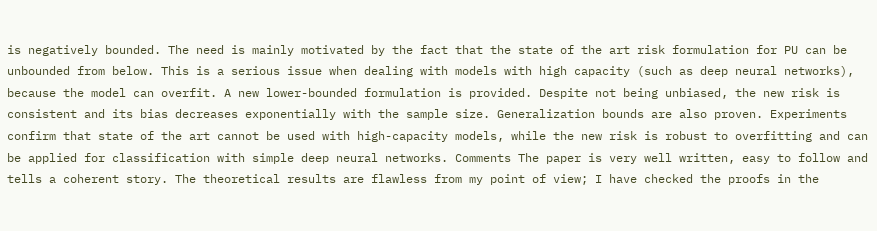is negatively bounded. The need is mainly motivated by the fact that the state of the art risk formulation for PU can be unbounded from below. This is a serious issue when dealing with models with high capacity (such as deep neural networks), because the model can overfit. A new lower-bounded formulation is provided. Despite not being unbiased, the new risk is consistent and its bias decreases exponentially with the sample size. Generalization bounds are also proven. Experiments confirm that state of the art cannot be used with high-capacity models, while the new risk is robust to overfitting and can be applied for classification with simple deep neural networks. Comments The paper is very well written, easy to follow and tells a coherent story. The theoretical results are flawless from my point of view; I have checked the proofs in the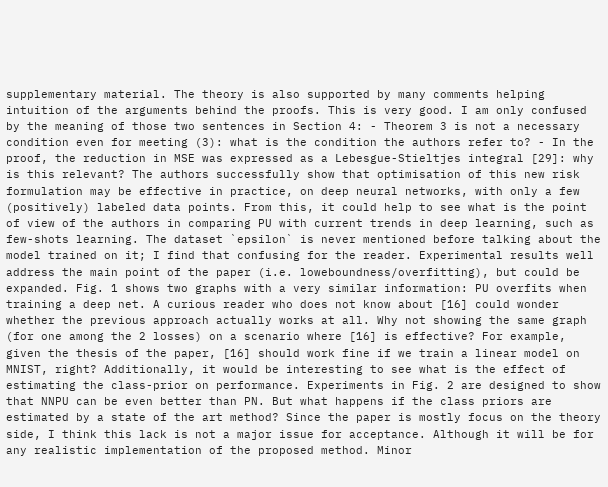supplementary material. The theory is also supported by many comments helping intuition of the arguments behind the proofs. This is very good. I am only confused by the meaning of those two sentences in Section 4: - Theorem 3 is not a necessary condition even for meeting (3): what is the condition the authors refer to? - In the proof, the reduction in MSE was expressed as a Lebesgue-Stieltjes integral [29]: why is this relevant? The authors successfully show that optimisation of this new risk formulation may be effective in practice, on deep neural networks, with only a few (positively) labeled data points. From this, it could help to see what is the point of view of the authors in comparing PU with current trends in deep learning, such as few-shots learning. The dataset `epsilon` is never mentioned before talking about the model trained on it; I find that confusing for the reader. Experimental results well address the main point of the paper (i.e. loweboundness/overfitting), but could be expanded. Fig. 1 shows two graphs with a very similar information: PU overfits when training a deep net. A curious reader who does not know about [16] could wonder whether the previous approach actually works at all. Why not showing the same graph (for one among the 2 losses) on a scenario where [16] is effective? For example, given the thesis of the paper, [16] should work fine if we train a linear model on MNIST, right? Additionally, it would be interesting to see what is the effect of estimating the class-prior on performance. Experiments in Fig. 2 are designed to show that NNPU can be even better than PN. But what happens if the class priors are estimated by a state of the art method? Since the paper is mostly focus on the theory side, I think this lack is not a major issue for acceptance. Although it will be for any realistic implementation of the proposed method. Minor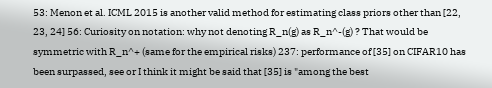53: Menon et al. ICML 2015 is another valid method for estimating class priors other than [22, 23, 24] 56: Curiosity on notation: why not denoting R_n(g) as R_n^-(g) ? That would be symmetric with R_n^+ (same for the empirical risks) 237: performance of [35] on CIFAR10 has been surpassed, see or I think it might be said that [35] is "among the best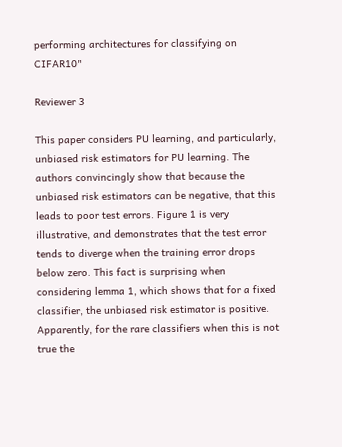performing architectures for classifying on CIFAR10"

Reviewer 3

This paper considers PU learning, and particularly, unbiased risk estimators for PU learning. The authors convincingly show that because the unbiased risk estimators can be negative, that this leads to poor test errors. Figure 1 is very illustrative, and demonstrates that the test error tends to diverge when the training error drops below zero. This fact is surprising when considering lemma 1, which shows that for a fixed classifier, the unbiased risk estimator is positive. Apparently, for the rare classifiers when this is not true the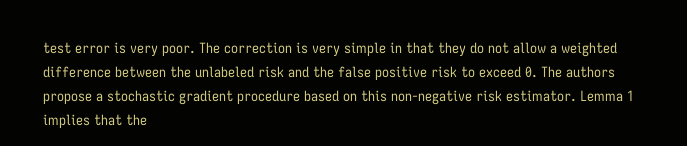test error is very poor. The correction is very simple in that they do not allow a weighted difference between the unlabeled risk and the false positive risk to exceed 0. The authors propose a stochastic gradient procedure based on this non-negative risk estimator. Lemma 1 implies that the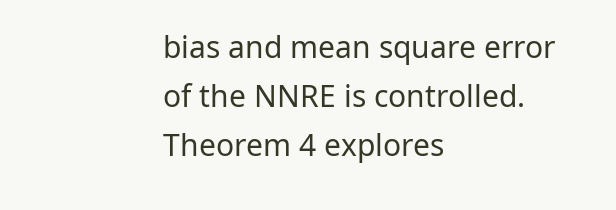bias and mean square error of the NNRE is controlled. Theorem 4 explores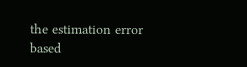the estimation error based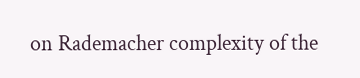on Rademacher complexity of the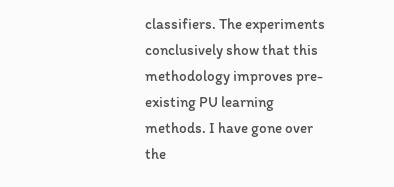classifiers. The experiments conclusively show that this methodology improves pre-existing PU learning methods. I have gone over the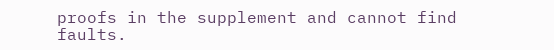proofs in the supplement and cannot find faults.